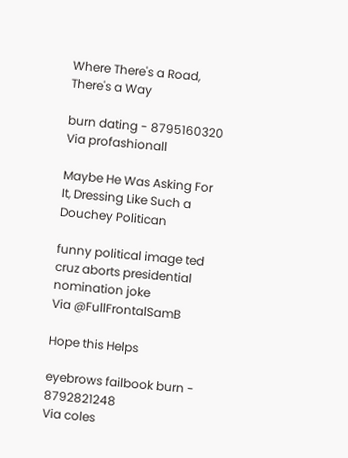Where There's a Road, There's a Way

burn dating - 8795160320
Via profashionall

Maybe He Was Asking For It, Dressing Like Such a Douchey Politican

funny political image ted cruz aborts presidential nomination joke
Via @FullFrontalSamB

Hope this Helps

eyebrows failbook burn - 8792821248
Via coles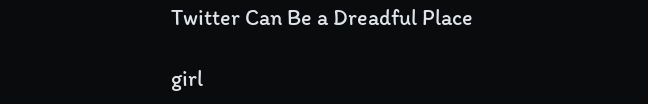Twitter Can Be a Dreadful Place

girl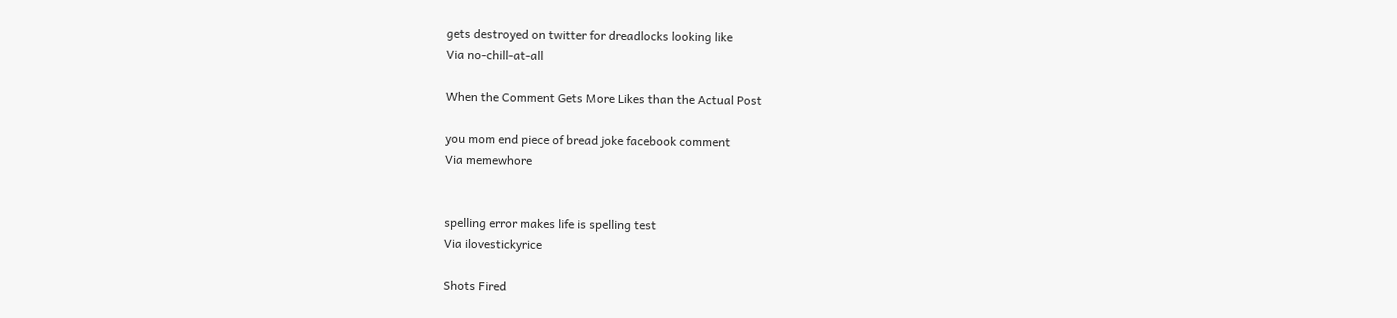gets destroyed on twitter for dreadlocks looking like
Via no-chill-at-all

When the Comment Gets More Likes than the Actual Post

you mom end piece of bread joke facebook comment
Via memewhore


spelling error makes life is spelling test
Via ilovestickyrice

Shots Fired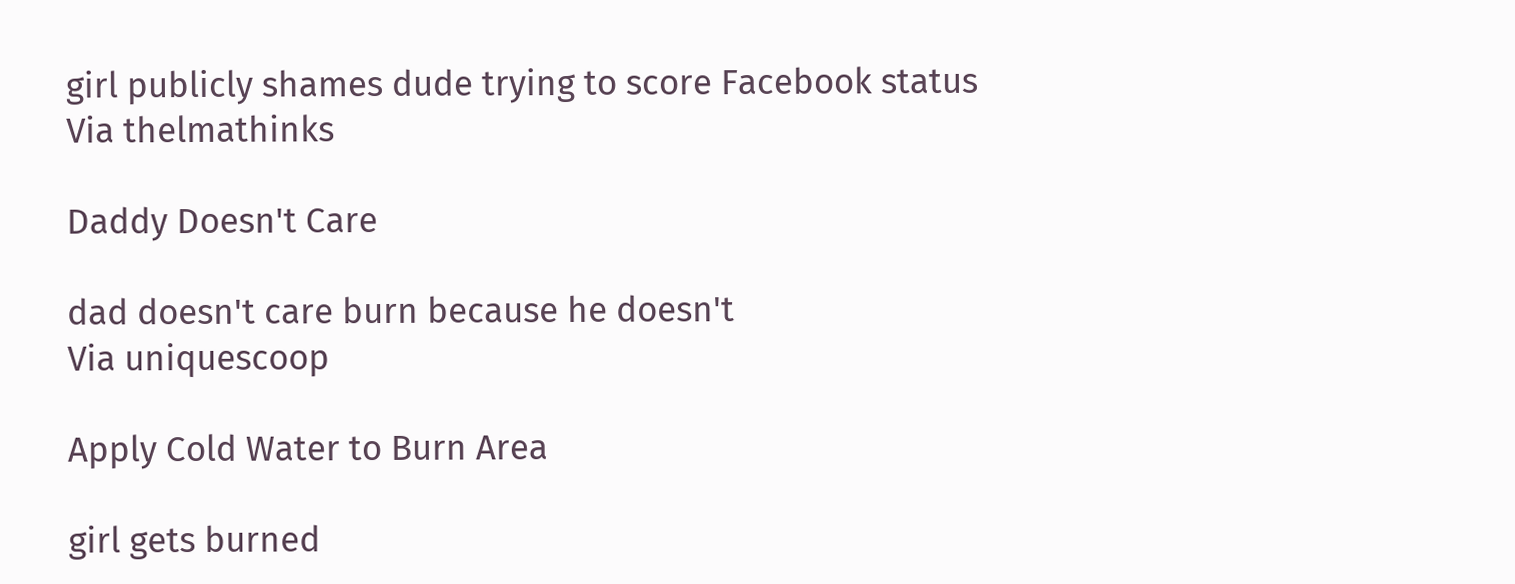girl publicly shames dude trying to score Facebook status
Via thelmathinks

Daddy Doesn't Care

dad doesn't care burn because he doesn't
Via uniquescoop

Apply Cold Water to Burn Area

girl gets burned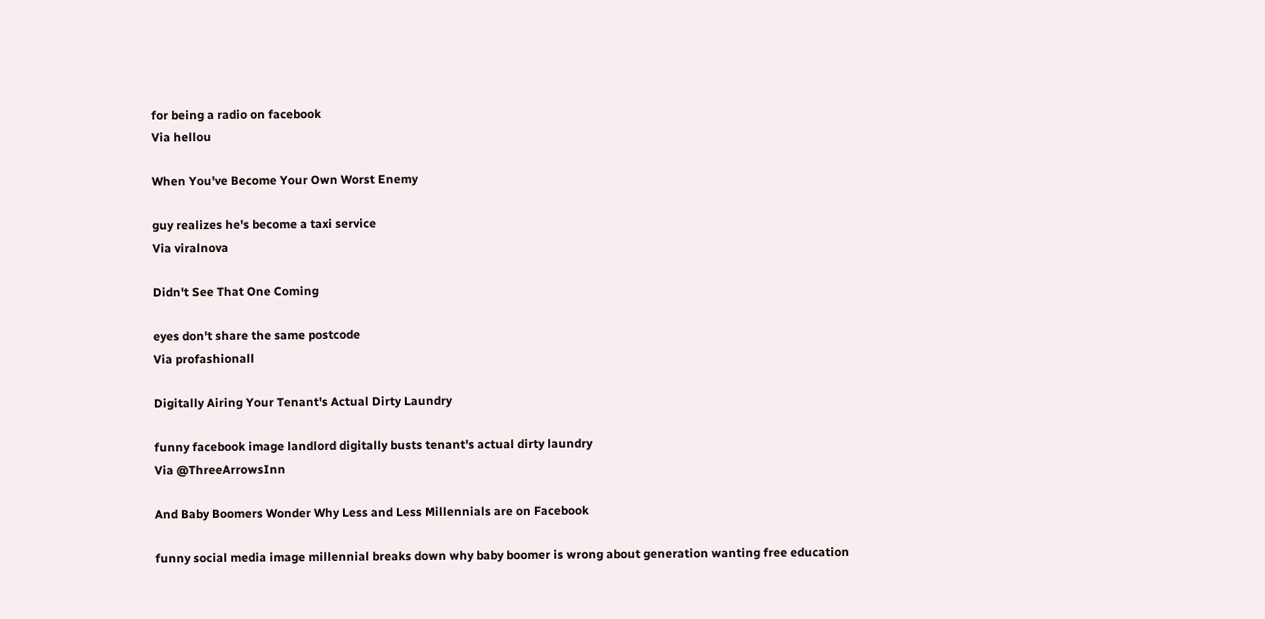for being a radio on facebook
Via hellou

When You've Become Your Own Worst Enemy

guy realizes he's become a taxi service
Via viralnova

Didn't See That One Coming

eyes don't share the same postcode
Via profashionall

Digitally Airing Your Tenant's Actual Dirty Laundry

funny facebook image landlord digitally busts tenant's actual dirty laundry
Via @ThreeArrowsInn

And Baby Boomers Wonder Why Less and Less Millennials are on Facebook

funny social media image millennial breaks down why baby boomer is wrong about generation wanting free education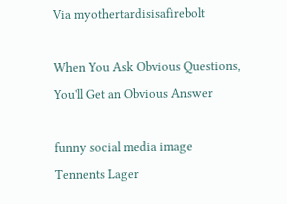Via myothertardisisafirebolt

When You Ask Obvious Questions, You'll Get an Obvious Answer

funny social media image Tennents Lager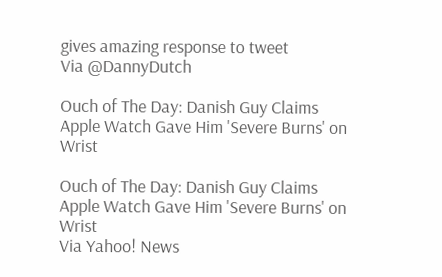gives amazing response to tweet
Via @DannyDutch

Ouch of The Day: Danish Guy Claims Apple Watch Gave Him 'Severe Burns' on Wrist

Ouch of The Day: Danish Guy Claims Apple Watch Gave Him 'Severe Burns' on Wrist
Via Yahoo! News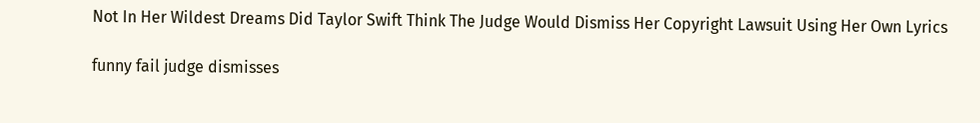Not In Her Wildest Dreams Did Taylor Swift Think The Judge Would Dismiss Her Copyright Lawsuit Using Her Own Lyrics

funny fail judge dismisses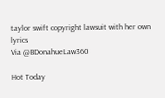taylor swift copyright lawsuit with her own lyrics
Via @BDonahueLaw360

Hot Today